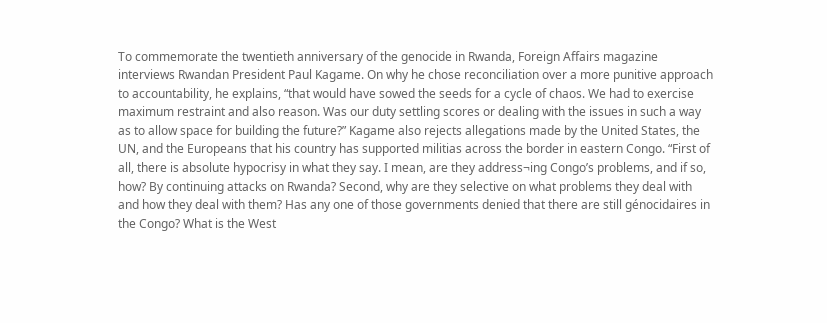To commemorate the twentieth anniversary of the genocide in Rwanda, Foreign Affairs magazine interviews Rwandan President Paul Kagame. On why he chose reconciliation over a more punitive approach to accountability, he explains, “that would have sowed the seeds for a cycle of chaos. We had to exercise maximum restraint and also reason. Was our duty settling scores or dealing with the issues in such a way as to allow space for building the future?” Kagame also rejects allegations made by the United States, the UN, and the Europeans that his country has supported militias across the border in eastern Congo. “First of all, there is absolute hypocrisy in what they say. I mean, are they address¬ing Congo’s problems, and if so, how? By continuing attacks on Rwanda? Second, why are they selective on what problems they deal with and how they deal with them? Has any one of those governments denied that there are still génocidaires in the Congo? What is the West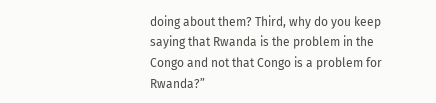doing about them? Third, why do you keep saying that Rwanda is the problem in the Congo and not that Congo is a problem for Rwanda?”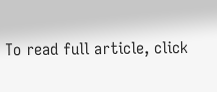To read full article, click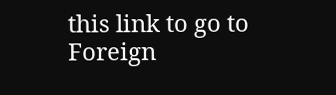this link to go to Foreign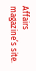Affairs magazine’s site.